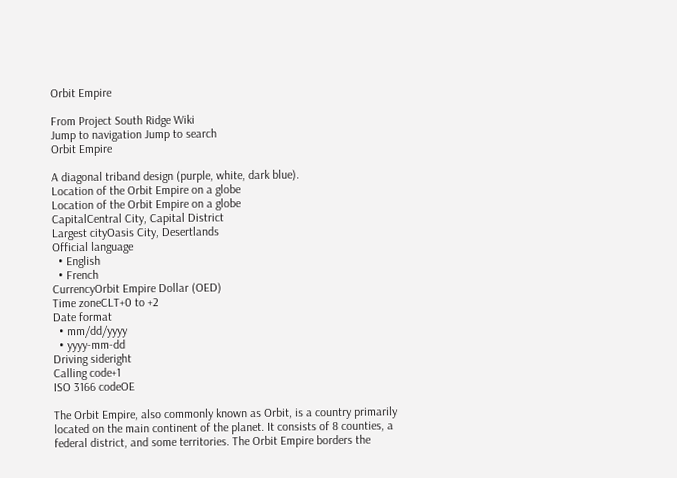Orbit Empire

From Project South Ridge Wiki
Jump to navigation Jump to search
Orbit Empire

A diagonal triband design (purple, white, dark blue).
Location of the Orbit Empire on a globe
Location of the Orbit Empire on a globe
CapitalCentral City, Capital District
Largest cityOasis City, Desertlands
Official language
  • English
  • French
CurrencyOrbit Empire Dollar (OED)
Time zoneCLT+0 to +2
Date format
  • mm/dd/yyyy
  • yyyy-mm-dd
Driving sideright
Calling code+1
ISO 3166 codeOE

The Orbit Empire, also commonly known as Orbit, is a country primarily located on the main continent of the planet. It consists of 8 counties, a federal district, and some territories. The Orbit Empire borders the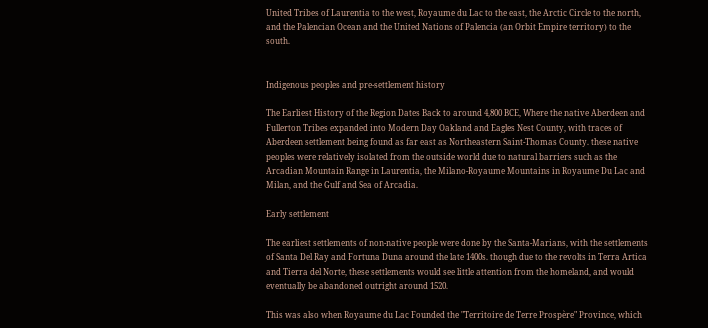United Tribes of Laurentia to the west, Royaume du Lac to the east, the Arctic Circle to the north, and the Palencian Ocean and the United Nations of Palencia (an Orbit Empire territory) to the south.


Indigenous peoples and pre-settlement history

The Earliest History of the Region Dates Back to around 4,800 BCE, Where the native Aberdeen and Fullerton Tribes expanded into Modern Day Oakland and Eagles Nest County, with traces of Aberdeen settlement being found as far east as Northeastern Saint-Thomas County. these native peoples were relatively isolated from the outside world due to natural barriers such as the Arcadian Mountain Range in Laurentia, the Milano-Royaume Mountains in Royaume Du Lac and Milan, and the Gulf and Sea of Arcadia.

Early settlement

The earliest settlements of non-native people were done by the Santa-Marians, with the settlements of Santa Del Ray and Fortuna Duna around the late 1400s. though due to the revolts in Terra Artica and Tierra del Norte, these settlements would see little attention from the homeland, and would eventually be abandoned outright around 1520.

This was also when Royaume du Lac Founded the "Territoire de Terre Prospère" Province, which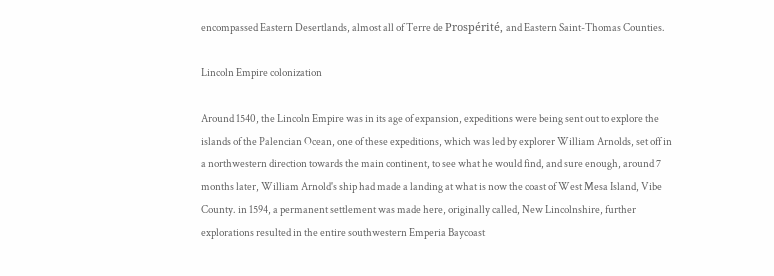encompassed Eastern Desertlands, almost all of Terre de Prospérité, and Eastern Saint-Thomas Counties.

Lincoln Empire colonization

Around 1540, the Lincoln Empire was in its age of expansion, expeditions were being sent out to explore the islands of the Palencian Ocean, one of these expeditions, which was led by explorer William Arnolds, set off in a northwestern direction towards the main continent, to see what he would find, and sure enough, around 7 months later, William Arnold's ship had made a landing at what is now the coast of West Mesa Island, Vibe County. in 1594, a permanent settlement was made here, originally called, New Lincolnshire, further explorations resulted in the entire southwestern Emperia Baycoast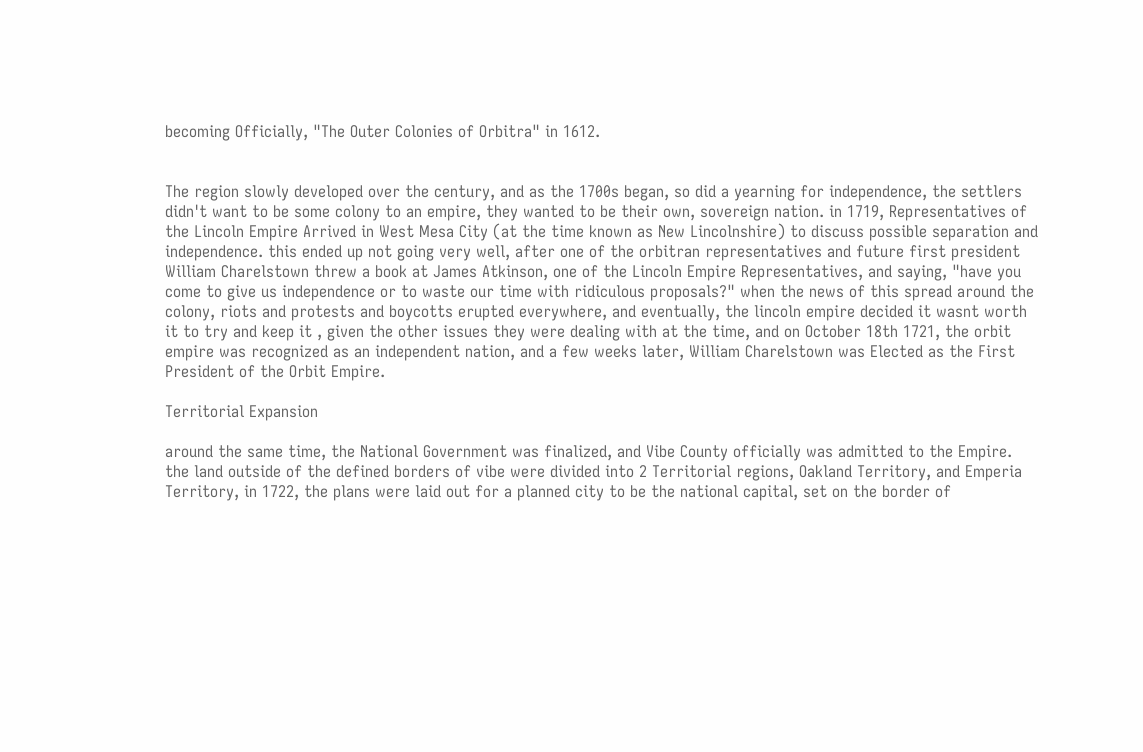becoming Officially, "The Outer Colonies of Orbitra" in 1612.


The region slowly developed over the century, and as the 1700s began, so did a yearning for independence, the settlers didn't want to be some colony to an empire, they wanted to be their own, sovereign nation. in 1719, Representatives of the Lincoln Empire Arrived in West Mesa City (at the time known as New Lincolnshire) to discuss possible separation and independence. this ended up not going very well, after one of the orbitran representatives and future first president William Charelstown threw a book at James Atkinson, one of the Lincoln Empire Representatives, and saying, "have you come to give us independence or to waste our time with ridiculous proposals?" when the news of this spread around the colony, riots and protests and boycotts erupted everywhere, and eventually, the lincoln empire decided it wasnt worth it to try and keep it , given the other issues they were dealing with at the time, and on October 18th 1721, the orbit empire was recognized as an independent nation, and a few weeks later, William Charelstown was Elected as the First President of the Orbit Empire.

Territorial Expansion

around the same time, the National Government was finalized, and Vibe County officially was admitted to the Empire. the land outside of the defined borders of vibe were divided into 2 Territorial regions, Oakland Territory, and Emperia Territory, in 1722, the plans were laid out for a planned city to be the national capital, set on the border of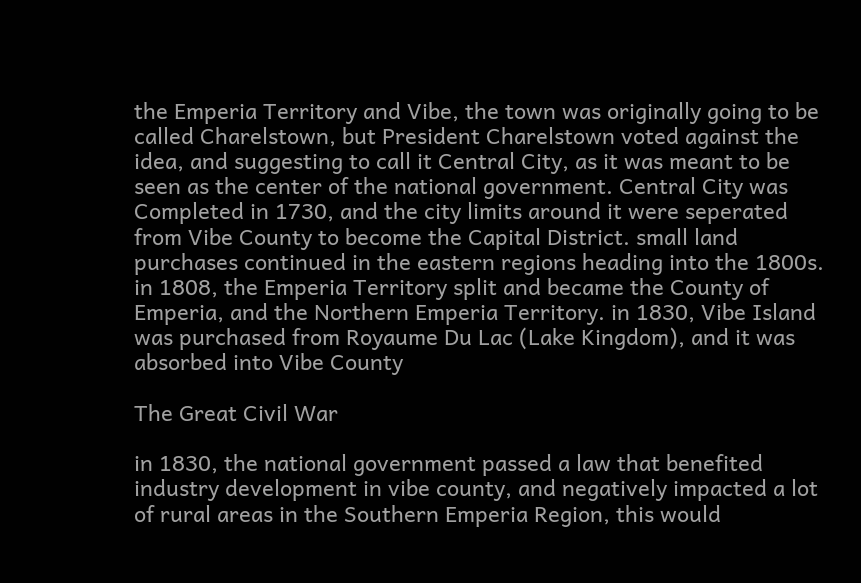the Emperia Territory and Vibe, the town was originally going to be called Charelstown, but President Charelstown voted against the idea, and suggesting to call it Central City, as it was meant to be seen as the center of the national government. Central City was Completed in 1730, and the city limits around it were seperated from Vibe County to become the Capital District. small land purchases continued in the eastern regions heading into the 1800s. in 1808, the Emperia Territory split and became the County of Emperia, and the Northern Emperia Territory. in 1830, Vibe Island was purchased from Royaume Du Lac (Lake Kingdom), and it was absorbed into Vibe County

The Great Civil War

in 1830, the national government passed a law that benefited industry development in vibe county, and negatively impacted a lot of rural areas in the Southern Emperia Region, this would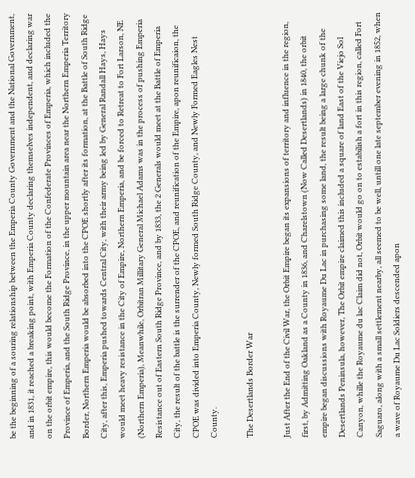be the beginning of a souring relationship between the Emperia County Government and the National Government, and in 1831, it reached a breaking point, with Emperia County declaring themselves independent, and declaring war on the orbit empire, this would become the Formation of the Confederate Provinces of Emperia, which included the Province of Emperia, and the South Ridge Province, in the upper mountain area near the Northern Emperia Territory Border, Northern Emperia would be absorbed into the CPOE shortly after its formation, at the Battle of South Ridge City, after this, Emperia pushed towards Central City, with their army being led by General Randall Hays, Hays would meet heavy resistance in the City of Empire, Northern Emperia, and be forced to Retreat to Fort Larson, NE (Northern Emperia), Meanwhile, Orbitran Millitary General Michael Adams was in the process of pushing Emperia Resistance out of Eastern South Ridge Province, and by 1833, the 2 Generals would meet at the Battle of Emperia City, the result of the battle is the surrender of the CPOE, and reunification of the Empire, apon reunificaion, the CPOE was divided into Emperia County, Newly formed South Ridge County, and Newly Formed Eagles Nest County.

The Desertlands Border War

Just After the End of the Civil War, the Orbit Empire began its expansions of territory and influence in the region, first, by Admitting Oakland as a County in 1836, and Charelstown (Now Called Desertlands) in 1840, the orbit empire began discussions with Royaume Du Lac in purchasing some land, the result being a large chunk of the Desertlands Peninsula, however, The Orbit empire claimed this included a square of land East of the Viejo Sol Canyon, whille the Royaume du lac Claim did not, Orbit would go on to estabilish a fort in this region, called Fort Saguaro, along with a small settlement nearby, all seemed to be well, untill one late september evening in 1852, when a wave of Royaume Du Lac Soldiers descended apon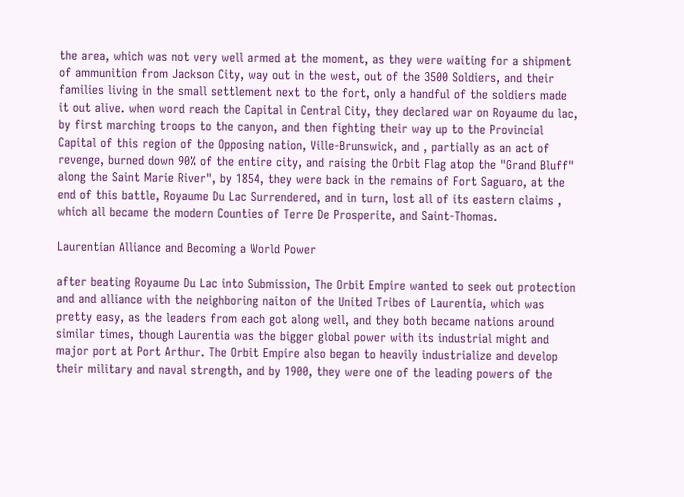the area, which was not very well armed at the moment, as they were waiting for a shipment of ammunition from Jackson City, way out in the west, out of the 3500 Soldiers, and their families living in the small settlement next to the fort, only a handful of the soldiers made it out alive. when word reach the Capital in Central City, they declared war on Royaume du lac, by first marching troops to the canyon, and then fighting their way up to the Provincial Capital of this region of the Opposing nation, Ville-Brunswick, and , partially as an act of revenge, burned down 90% of the entire city, and raising the Orbit Flag atop the "Grand Bluff" along the Saint Marie River", by 1854, they were back in the remains of Fort Saguaro, at the end of this battle, Royaume Du Lac Surrendered, and in turn, lost all of its eastern claims , which all became the modern Counties of Terre De Prosperite, and Saint-Thomas.

Laurentian Alliance and Becoming a World Power

after beating Royaume Du Lac into Submission, The Orbit Empire wanted to seek out protection and and alliance with the neighboring naiton of the United Tribes of Laurentia, which was pretty easy, as the leaders from each got along well, and they both became nations around similar times, though Laurentia was the bigger global power with its industrial might and major port at Port Arthur. The Orbit Empire also began to heavily industrialize and develop their military and naval strength, and by 1900, they were one of the leading powers of the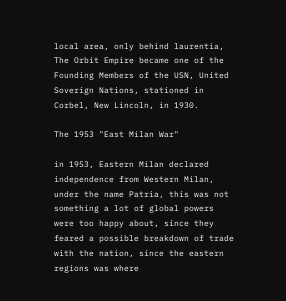local area, only behind laurentia, The Orbit Empire became one of the Founding Members of the USN, United Soverign Nations, stationed in Corbel, New Lincoln, in 1930.

The 1953 "East Milan War"

in 1953, Eastern Milan declared independence from Western Milan, under the name Patria, this was not something a lot of global powers were too happy about, since they feared a possible breakdown of trade with the nation, since the eastern regions was where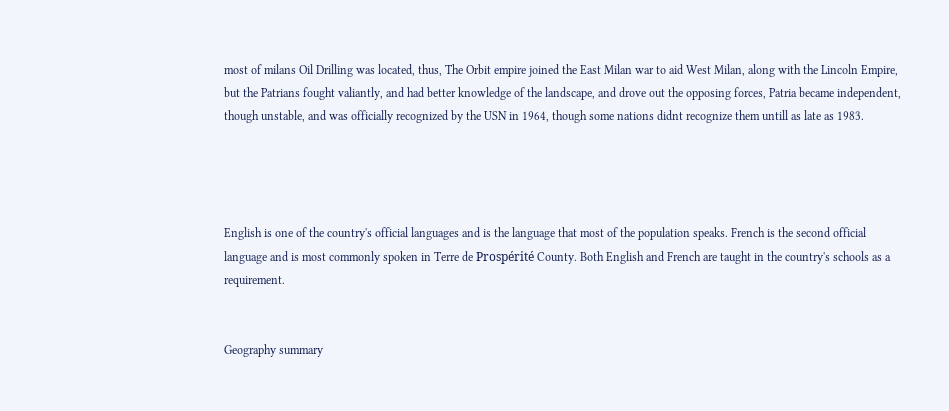most of milans Oil Drilling was located, thus, The Orbit empire joined the East Milan war to aid West Milan, along with the Lincoln Empire, but the Patrians fought valiantly, and had better knowledge of the landscape, and drove out the opposing forces, Patria became independent, though unstable, and was officially recognized by the USN in 1964, though some nations didnt recognize them untill as late as 1983.




English is one of the country's official languages and is the language that most of the population speaks. French is the second official language and is most commonly spoken in Terre de Prospérité County. Both English and French are taught in the country's schools as a requirement.


Geography summary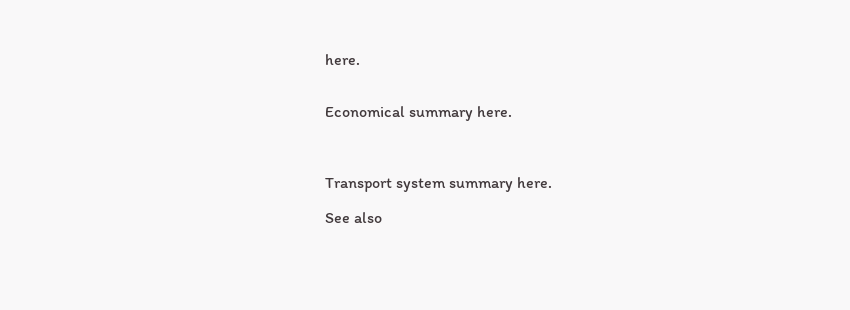here.


Economical summary here.



Transport system summary here.

See also